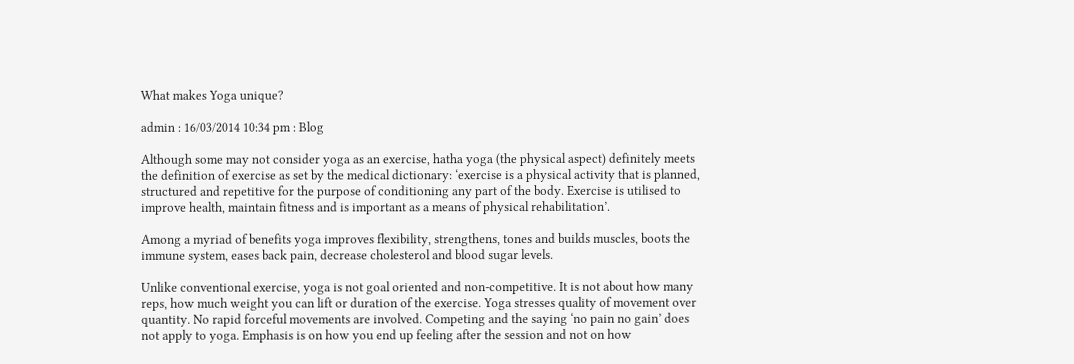What makes Yoga unique?

admin : 16/03/2014 10:34 pm : Blog

Although some may not consider yoga as an exercise, hatha yoga (the physical aspect) definitely meets the definition of exercise as set by the medical dictionary: ‘exercise is a physical activity that is planned, structured and repetitive for the purpose of conditioning any part of the body. Exercise is utilised to improve health, maintain fitness and is important as a means of physical rehabilitation’.

Among a myriad of benefits yoga improves flexibility, strengthens, tones and builds muscles, boots the immune system, eases back pain, decrease cholesterol and blood sugar levels.

Unlike conventional exercise, yoga is not goal oriented and non-competitive. It is not about how many reps, how much weight you can lift or duration of the exercise. Yoga stresses quality of movement over quantity. No rapid forceful movements are involved. Competing and the saying ‘no pain no gain’ does not apply to yoga. Emphasis is on how you end up feeling after the session and not on how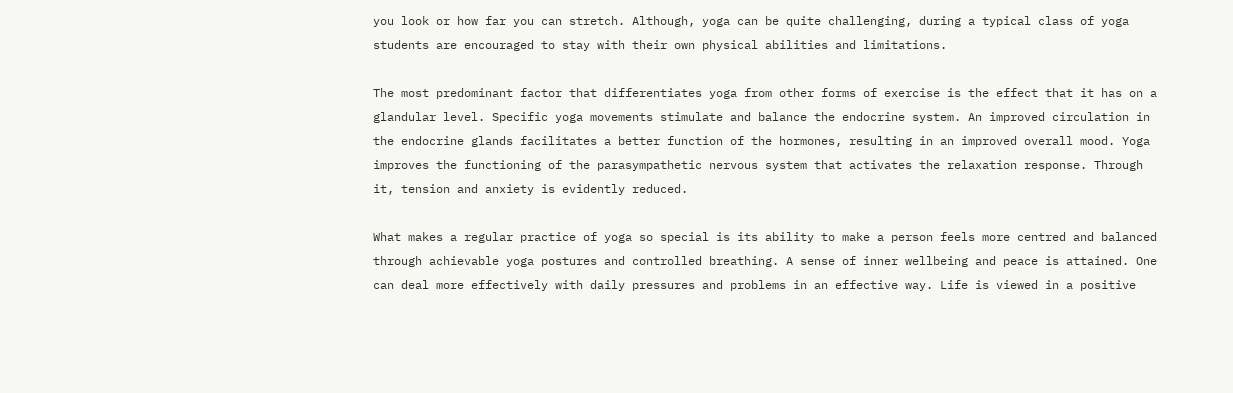you look or how far you can stretch. Although, yoga can be quite challenging, during a typical class of yoga students are encouraged to stay with their own physical abilities and limitations.

The most predominant factor that differentiates yoga from other forms of exercise is the effect that it has on a glandular level. Specific yoga movements stimulate and balance the endocrine system. An improved circulation in the endocrine glands facilitates a better function of the hormones, resulting in an improved overall mood. Yoga improves the functioning of the parasympathetic nervous system that activates the relaxation response. Through it, tension and anxiety is evidently reduced.

What makes a regular practice of yoga so special is its ability to make a person feels more centred and balanced through achievable yoga postures and controlled breathing. A sense of inner wellbeing and peace is attained. One can deal more effectively with daily pressures and problems in an effective way. Life is viewed in a positive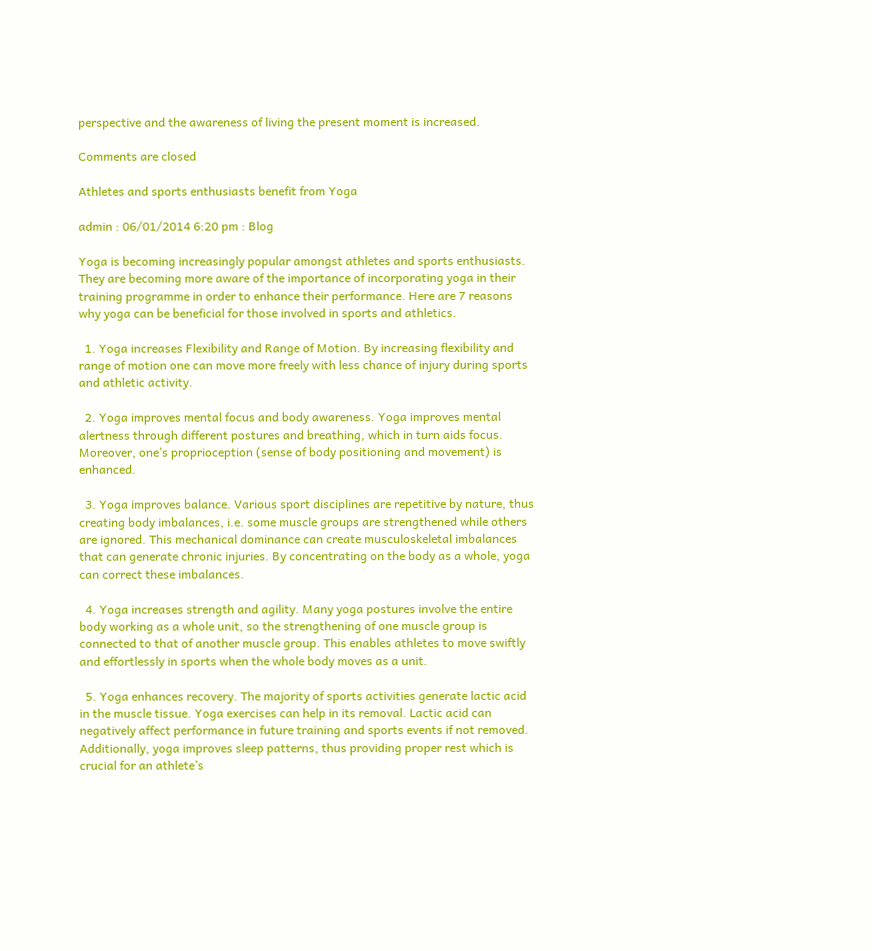perspective and the awareness of living the present moment is increased.

Comments are closed

Athletes and sports enthusiasts benefit from Yoga

admin : 06/01/2014 6:20 pm : Blog

Yoga is becoming increasingly popular amongst athletes and sports enthusiasts. They are becoming more aware of the importance of incorporating yoga in their training programme in order to enhance their performance. Here are 7 reasons why yoga can be beneficial for those involved in sports and athletics.

  1. Yoga increases Flexibility and Range of Motion. By increasing flexibility and range of motion one can move more freely with less chance of injury during sports and athletic activity.

  2. Yoga improves mental focus and body awareness. Yoga improves mental alertness through different postures and breathing, which in turn aids focus. Moreover, one’s proprioception (sense of body positioning and movement) is enhanced.

  3. Yoga improves balance. Various sport disciplines are repetitive by nature, thus creating body imbalances, i.e. some muscle groups are strengthened while others are ignored. This mechanical dominance can create musculoskeletal imbalances that can generate chronic injuries. By concentrating on the body as a whole, yoga can correct these imbalances.

  4. Yoga increases strength and agility. Many yoga postures involve the entire body working as a whole unit, so the strengthening of one muscle group is connected to that of another muscle group. This enables athletes to move swiftly and effortlessly in sports when the whole body moves as a unit.

  5. Yoga enhances recovery. The majority of sports activities generate lactic acid in the muscle tissue. Yoga exercises can help in its removal. Lactic acid can negatively affect performance in future training and sports events if not removed. Additionally, yoga improves sleep patterns, thus providing proper rest which is crucial for an athlete’s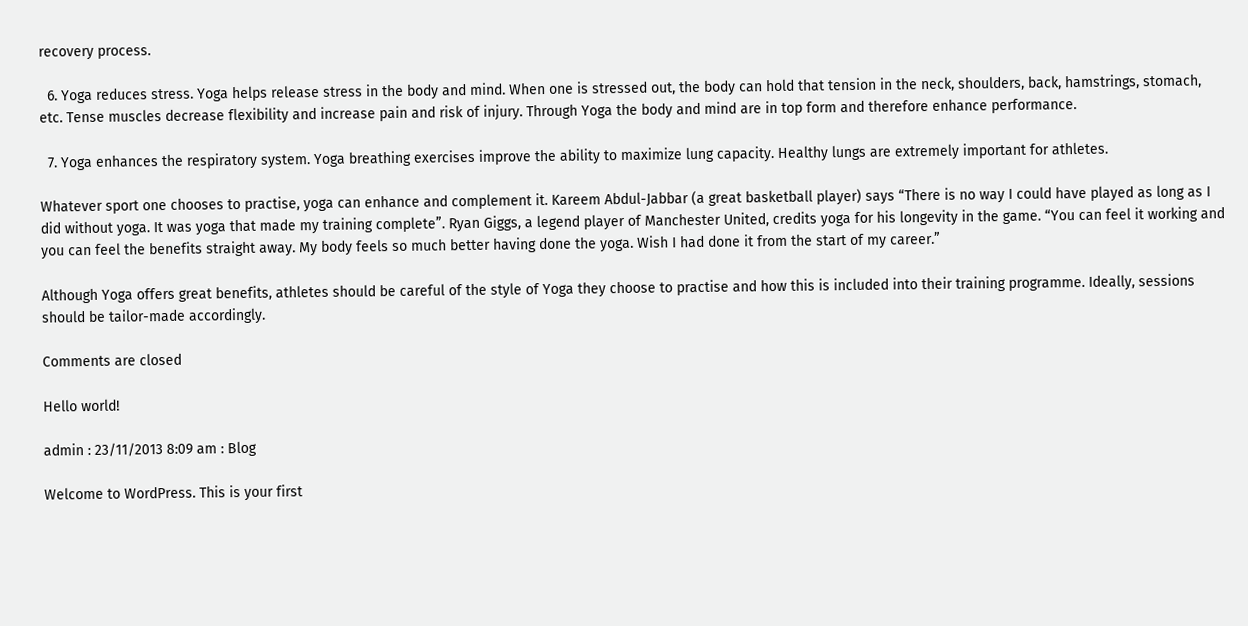recovery process.

  6. Yoga reduces stress. Yoga helps release stress in the body and mind. When one is stressed out, the body can hold that tension in the neck, shoulders, back, hamstrings, stomach, etc. Tense muscles decrease flexibility and increase pain and risk of injury. Through Yoga the body and mind are in top form and therefore enhance performance.

  7. Yoga enhances the respiratory system. Yoga breathing exercises improve the ability to maximize lung capacity. Healthy lungs are extremely important for athletes.

Whatever sport one chooses to practise, yoga can enhance and complement it. Kareem Abdul-Jabbar (a great basketball player) says “There is no way I could have played as long as I did without yoga. It was yoga that made my training complete”. Ryan Giggs, a legend player of Manchester United, credits yoga for his longevity in the game. “You can feel it working and you can feel the benefits straight away. My body feels so much better having done the yoga. Wish I had done it from the start of my career.”

Although Yoga offers great benefits, athletes should be careful of the style of Yoga they choose to practise and how this is included into their training programme. Ideally, sessions should be tailor-made accordingly.

Comments are closed

Hello world!

admin : 23/11/2013 8:09 am : Blog

Welcome to WordPress. This is your first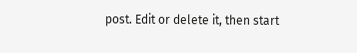post. Edit or delete it, then start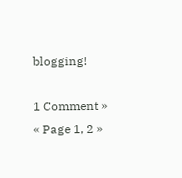blogging!

1 Comment »
« Page 1, 2 »